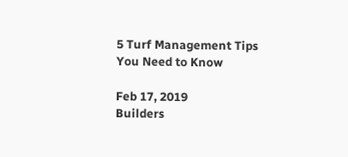5 Turf Management Tips You Need to Know

Feb 17, 2019
Builders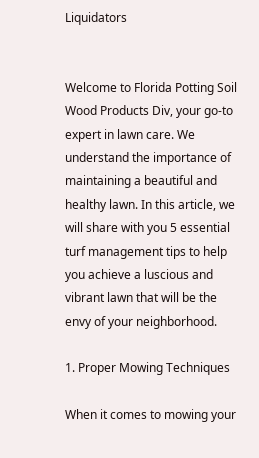Liquidators


Welcome to Florida Potting Soil Wood Products Div, your go-to expert in lawn care. We understand the importance of maintaining a beautiful and healthy lawn. In this article, we will share with you 5 essential turf management tips to help you achieve a luscious and vibrant lawn that will be the envy of your neighborhood.

1. Proper Mowing Techniques

When it comes to mowing your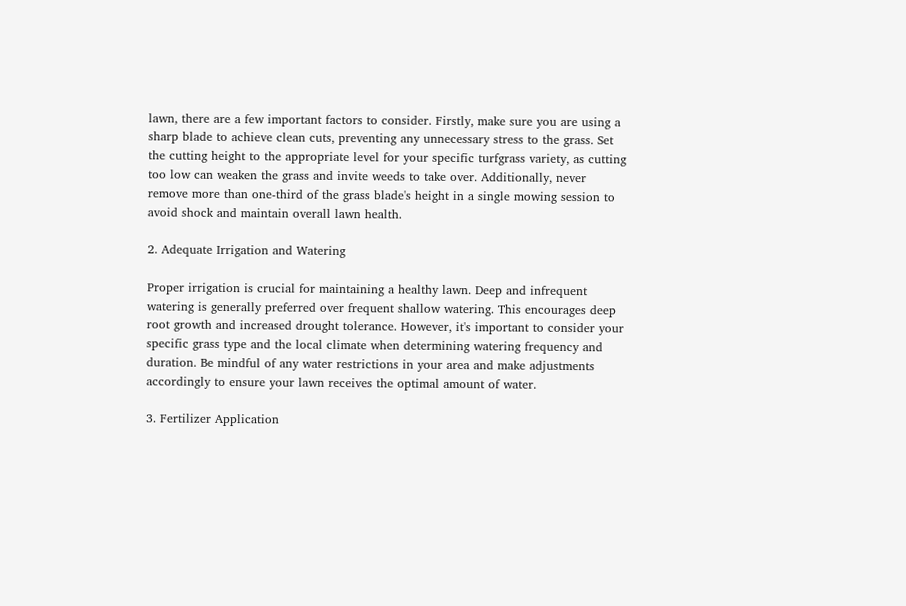lawn, there are a few important factors to consider. Firstly, make sure you are using a sharp blade to achieve clean cuts, preventing any unnecessary stress to the grass. Set the cutting height to the appropriate level for your specific turfgrass variety, as cutting too low can weaken the grass and invite weeds to take over. Additionally, never remove more than one-third of the grass blade's height in a single mowing session to avoid shock and maintain overall lawn health.

2. Adequate Irrigation and Watering

Proper irrigation is crucial for maintaining a healthy lawn. Deep and infrequent watering is generally preferred over frequent shallow watering. This encourages deep root growth and increased drought tolerance. However, it's important to consider your specific grass type and the local climate when determining watering frequency and duration. Be mindful of any water restrictions in your area and make adjustments accordingly to ensure your lawn receives the optimal amount of water.

3. Fertilizer Application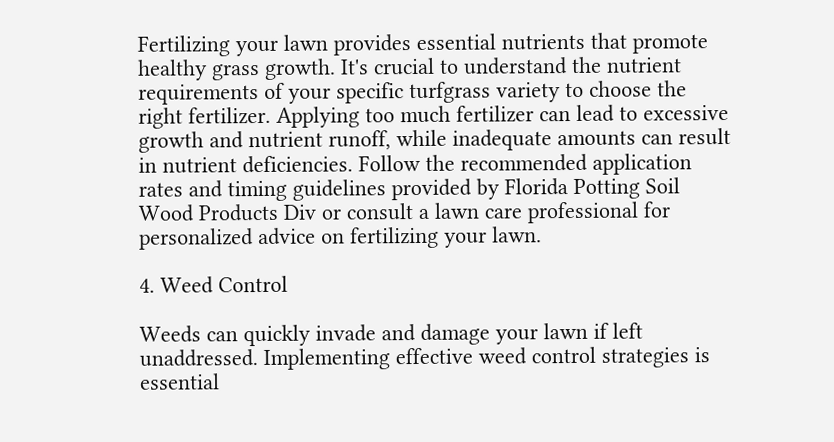Fertilizing your lawn provides essential nutrients that promote healthy grass growth. It's crucial to understand the nutrient requirements of your specific turfgrass variety to choose the right fertilizer. Applying too much fertilizer can lead to excessive growth and nutrient runoff, while inadequate amounts can result in nutrient deficiencies. Follow the recommended application rates and timing guidelines provided by Florida Potting Soil Wood Products Div or consult a lawn care professional for personalized advice on fertilizing your lawn.

4. Weed Control

Weeds can quickly invade and damage your lawn if left unaddressed. Implementing effective weed control strategies is essential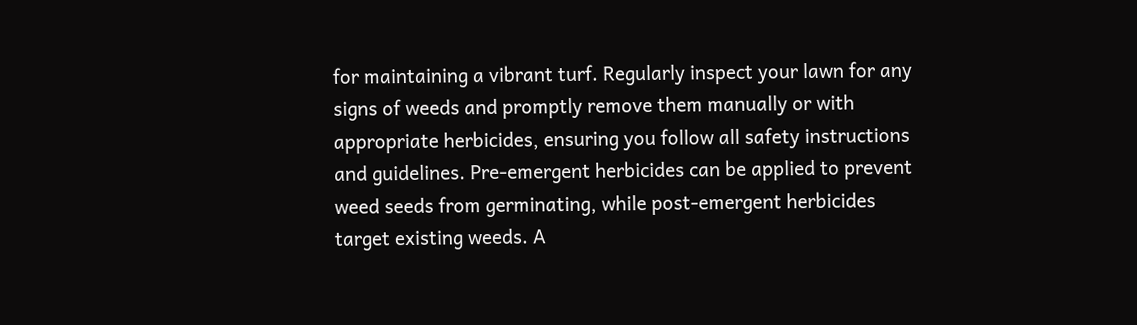for maintaining a vibrant turf. Regularly inspect your lawn for any signs of weeds and promptly remove them manually or with appropriate herbicides, ensuring you follow all safety instructions and guidelines. Pre-emergent herbicides can be applied to prevent weed seeds from germinating, while post-emergent herbicides target existing weeds. A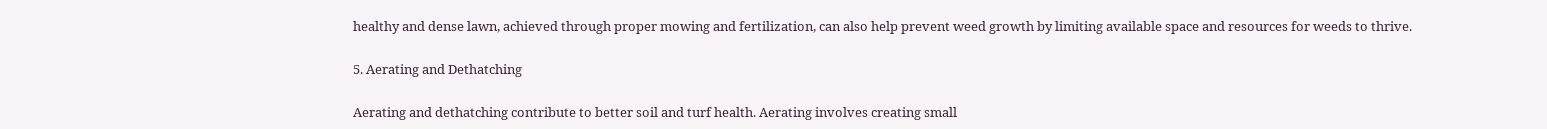healthy and dense lawn, achieved through proper mowing and fertilization, can also help prevent weed growth by limiting available space and resources for weeds to thrive.

5. Aerating and Dethatching

Aerating and dethatching contribute to better soil and turf health. Aerating involves creating small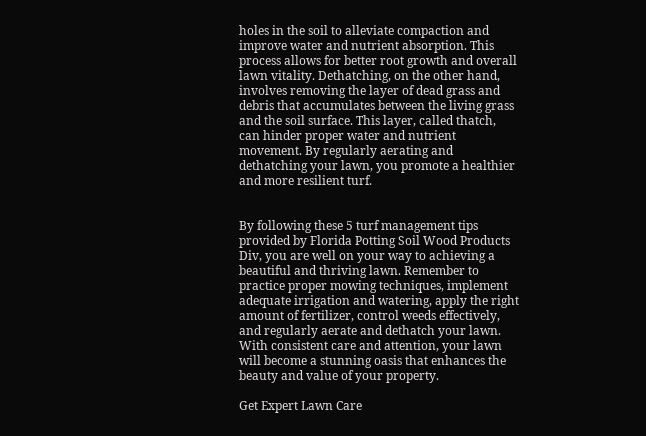holes in the soil to alleviate compaction and improve water and nutrient absorption. This process allows for better root growth and overall lawn vitality. Dethatching, on the other hand, involves removing the layer of dead grass and debris that accumulates between the living grass and the soil surface. This layer, called thatch, can hinder proper water and nutrient movement. By regularly aerating and dethatching your lawn, you promote a healthier and more resilient turf.


By following these 5 turf management tips provided by Florida Potting Soil Wood Products Div, you are well on your way to achieving a beautiful and thriving lawn. Remember to practice proper mowing techniques, implement adequate irrigation and watering, apply the right amount of fertilizer, control weeds effectively, and regularly aerate and dethatch your lawn. With consistent care and attention, your lawn will become a stunning oasis that enhances the beauty and value of your property.

Get Expert Lawn Care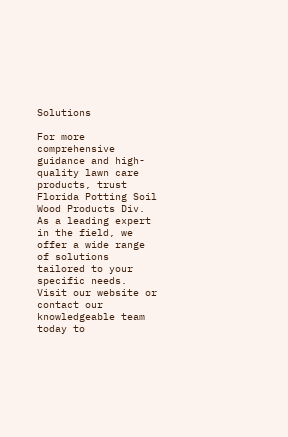Solutions

For more comprehensive guidance and high-quality lawn care products, trust Florida Potting Soil Wood Products Div. As a leading expert in the field, we offer a wide range of solutions tailored to your specific needs. Visit our website or contact our knowledgeable team today to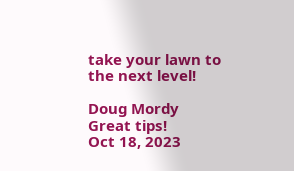take your lawn to the next level!

Doug Mordy
Great tips!
Oct 18, 2023